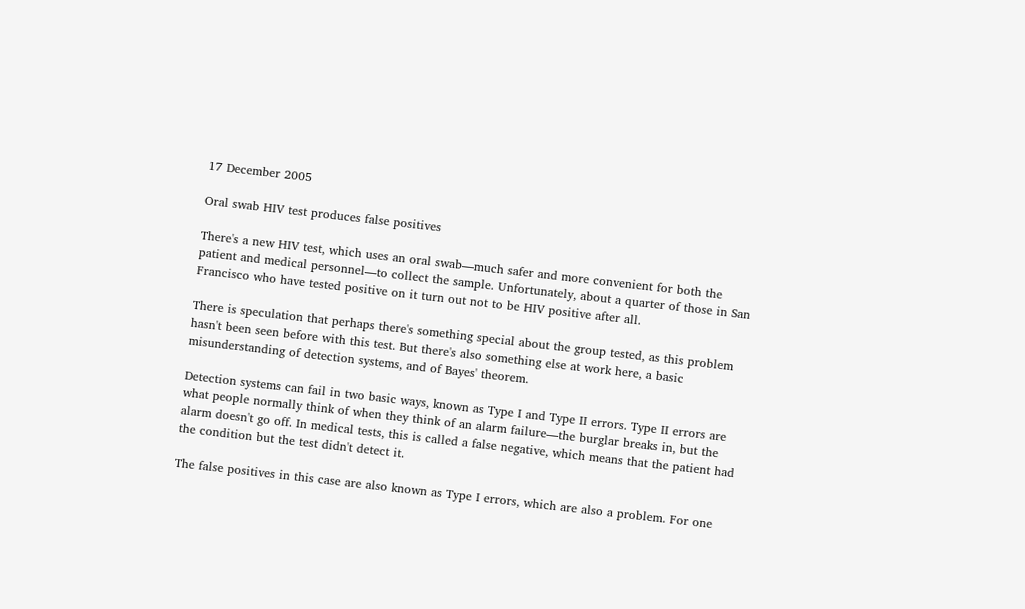17 December 2005

Oral swab HIV test produces false positives

There's a new HIV test, which uses an oral swab—much safer and more convenient for both the patient and medical personnel—to collect the sample. Unfortunately, about a quarter of those in San Francisco who have tested positive on it turn out not to be HIV positive after all.

There is speculation that perhaps there's something special about the group tested, as this problem hasn't been seen before with this test. But there's also something else at work here, a basic misunderstanding of detection systems, and of Bayes' theorem.

Detection systems can fail in two basic ways, known as Type I and Type II errors. Type II errors are what people normally think of when they think of an alarm failure—the burglar breaks in, but the alarm doesn't go off. In medical tests, this is called a false negative, which means that the patient had the condition but the test didn't detect it.

The false positives in this case are also known as Type I errors, which are also a problem. For one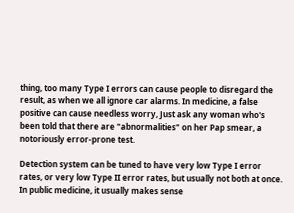thing, too many Type I errors can cause people to disregard the result, as when we all ignore car alarms. In medicine, a false positive can cause needless worry, Just ask any woman who's been told that there are "abnormalities" on her Pap smear, a notoriously error-prone test.

Detection system can be tuned to have very low Type I error rates, or very low Type II error rates, but usually not both at once. In public medicine, it usually makes sense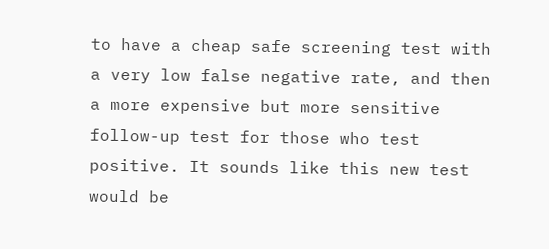to have a cheap safe screening test with a very low false negative rate, and then a more expensive but more sensitive follow-up test for those who test positive. It sounds like this new test would be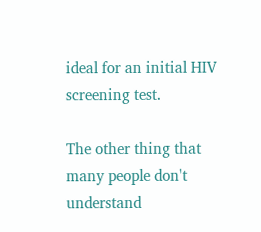ideal for an initial HIV screening test.

The other thing that many people don't understand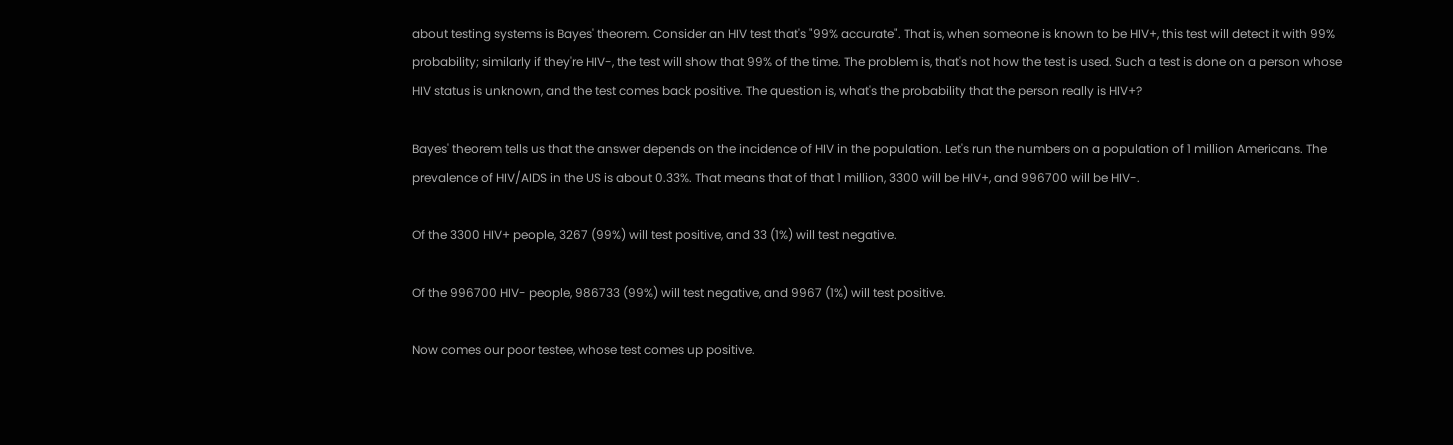about testing systems is Bayes' theorem. Consider an HIV test that's "99% accurate". That is, when someone is known to be HIV+, this test will detect it with 99% probability; similarly if they're HIV-, the test will show that 99% of the time. The problem is, that's not how the test is used. Such a test is done on a person whose HIV status is unknown, and the test comes back positive. The question is, what's the probability that the person really is HIV+?

Bayes' theorem tells us that the answer depends on the incidence of HIV in the population. Let's run the numbers on a population of 1 million Americans. The prevalence of HIV/AIDS in the US is about 0.33%. That means that of that 1 million, 3300 will be HIV+, and 996700 will be HIV-.

Of the 3300 HIV+ people, 3267 (99%) will test positive, and 33 (1%) will test negative.

Of the 996700 HIV- people, 986733 (99%) will test negative, and 9967 (1%) will test positive.

Now comes our poor testee, whose test comes up positive.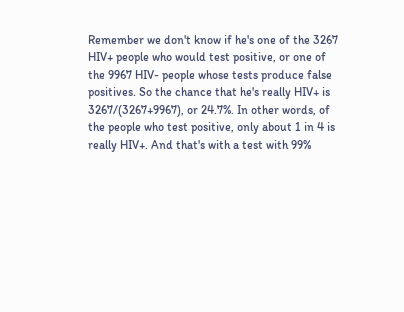Remember we don't know if he's one of the 3267 HIV+ people who would test positive, or one of the 9967 HIV- people whose tests produce false positives. So the chance that he's really HIV+ is 3267/(3267+9967), or 24.7%. In other words, of the people who test positive, only about 1 in 4 is really HIV+. And that's with a test with 99%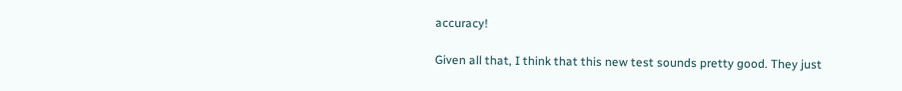accuracy!

Given all that, I think that this new test sounds pretty good. They just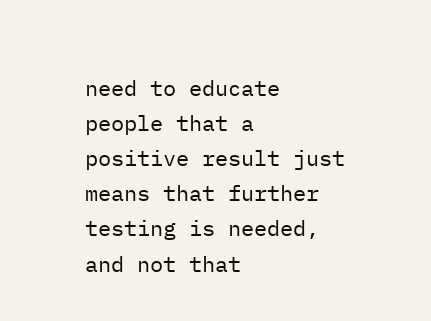need to educate people that a positive result just means that further testing is needed, and not that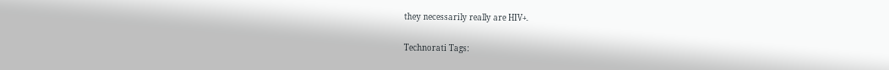they necessarily really are HIV+.

Technorati Tags: